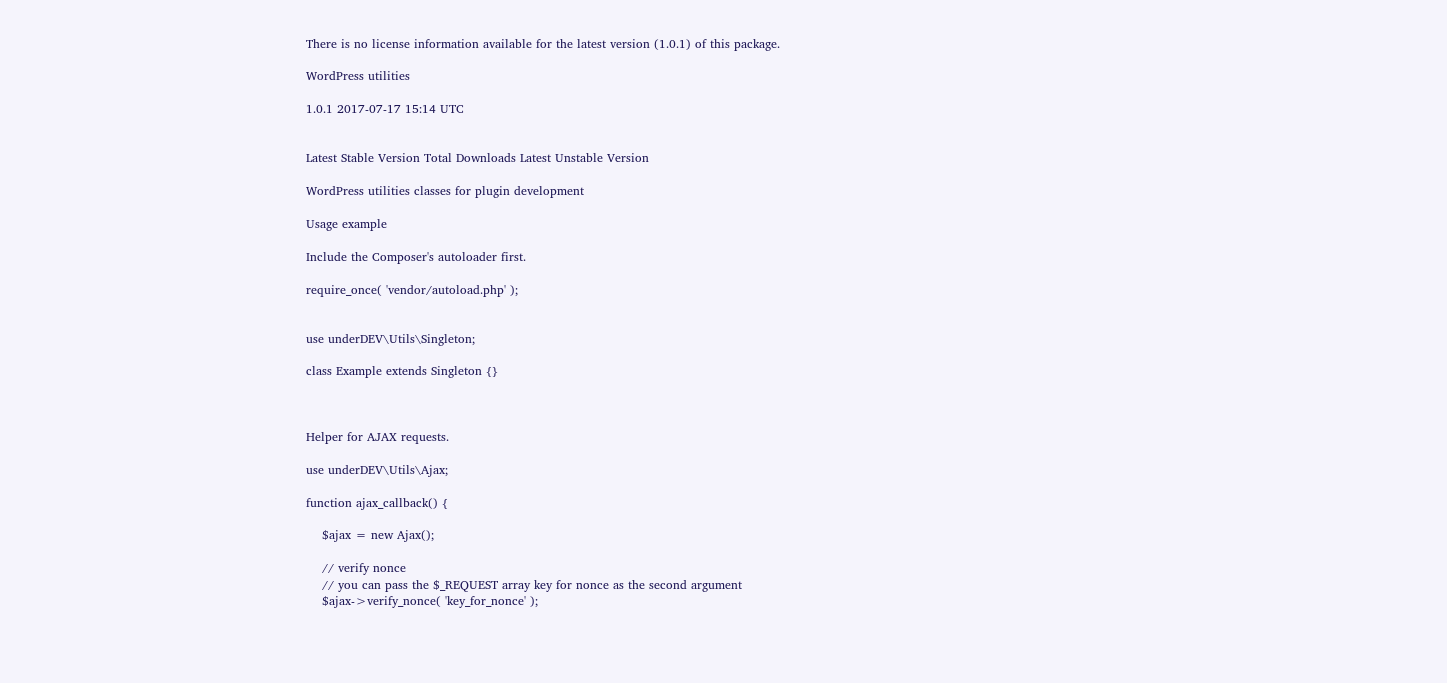There is no license information available for the latest version (1.0.1) of this package.

WordPress utilities

1.0.1 2017-07-17 15:14 UTC


Latest Stable Version Total Downloads Latest Unstable Version

WordPress utilities classes for plugin development

Usage example

Include the Composer's autoloader first.

require_once( 'vendor/autoload.php' );


use underDEV\Utils\Singleton;

class Example extends Singleton {}



Helper for AJAX requests.

use underDEV\Utils\Ajax;

function ajax_callback() {

    $ajax = new Ajax();

    // verify nonce
    // you can pass the $_REQUEST array key for nonce as the second argument
    $ajax->verify_nonce( 'key_for_nonce' );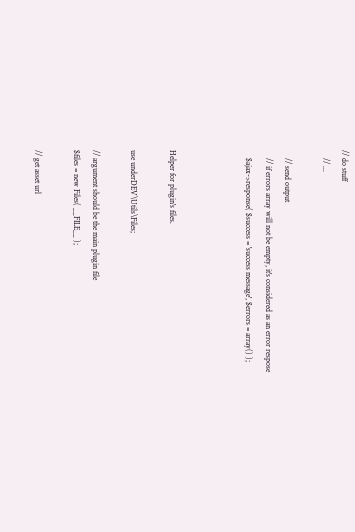// do stuff
    // ...

    // send output
    // if errors array will not be empty, it's considered as an error respose
    $ajax->response( $success = 'success message', $errors = array() );



Helper for plugin's files.

use underDEV\Utils\Files;

// argument should be the main plugin file
$files = new Files( __FILE__ );

// get asset url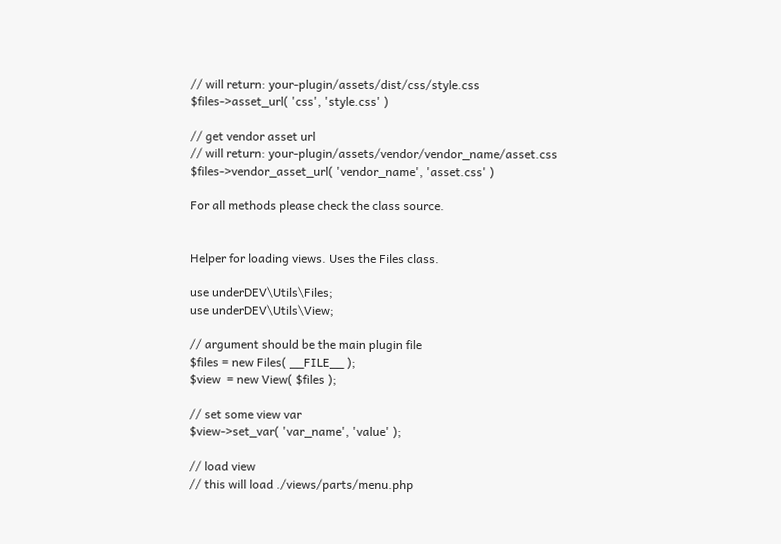// will return: your-plugin/assets/dist/css/style.css
$files->asset_url( 'css', 'style.css' )

// get vendor asset url
// will return: your-plugin/assets/vendor/vendor_name/asset.css
$files->vendor_asset_url( 'vendor_name', 'asset.css' )

For all methods please check the class source.


Helper for loading views. Uses the Files class.

use underDEV\Utils\Files;
use underDEV\Utils\View;

// argument should be the main plugin file
$files = new Files( __FILE__ );
$view  = new View( $files );

// set some view var
$view->set_var( 'var_name', 'value' );

// load view
// this will load ./views/parts/menu.php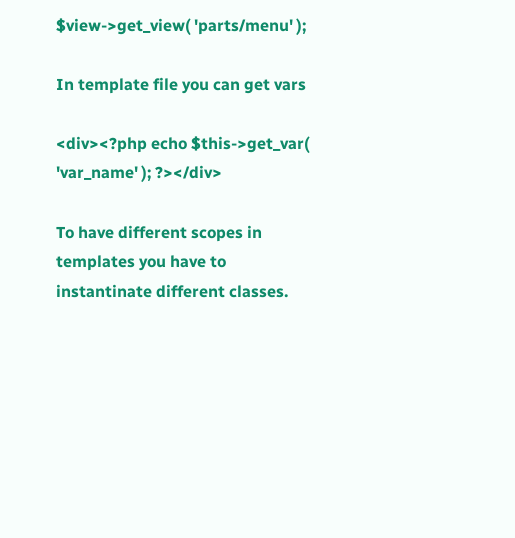$view->get_view( 'parts/menu' );

In template file you can get vars

<div><?php echo $this->get_var( 'var_name' ); ?></div>

To have different scopes in templates you have to instantinate different classes.